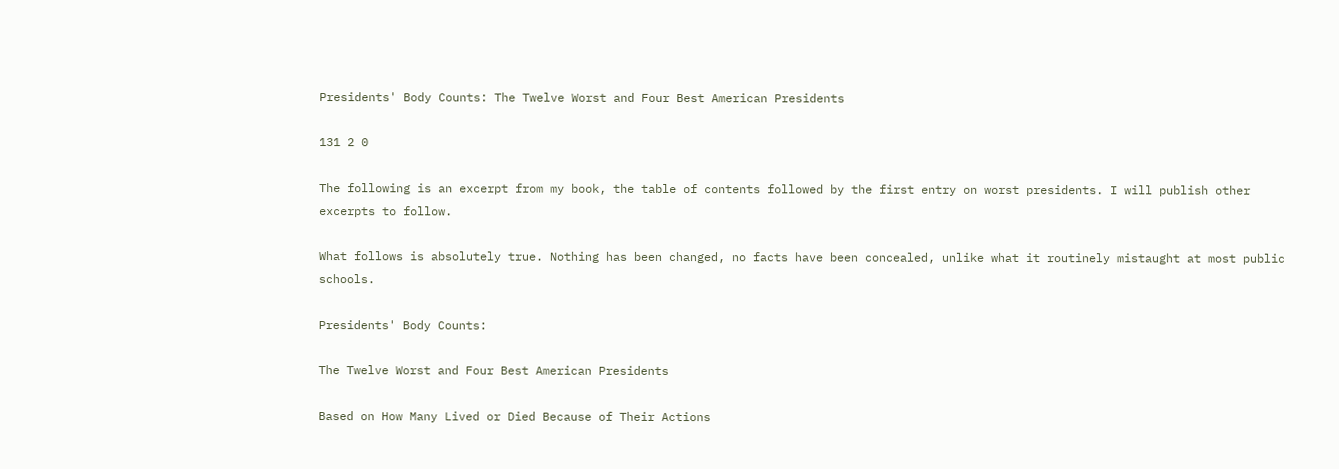Presidents' Body Counts: The Twelve Worst and Four Best American Presidents

131 2 0

The following is an excerpt from my book, the table of contents followed by the first entry on worst presidents. I will publish other excerpts to follow.

What follows is absolutely true. Nothing has been changed, no facts have been concealed, unlike what it routinely mistaught at most public schools.

Presidents' Body Counts:

The Twelve Worst and Four Best American Presidents

Based on How Many Lived or Died Because of Their Actions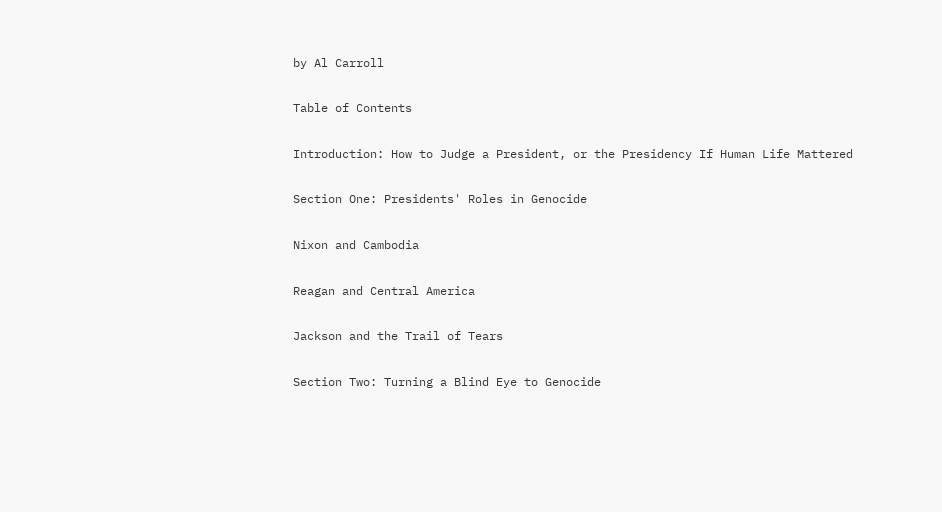by Al Carroll

Table of Contents

Introduction: How to Judge a President, or the Presidency If Human Life Mattered

Section One: Presidents' Roles in Genocide

Nixon and Cambodia

Reagan and Central America

Jackson and the Trail of Tears

Section Two: Turning a Blind Eye to Genocide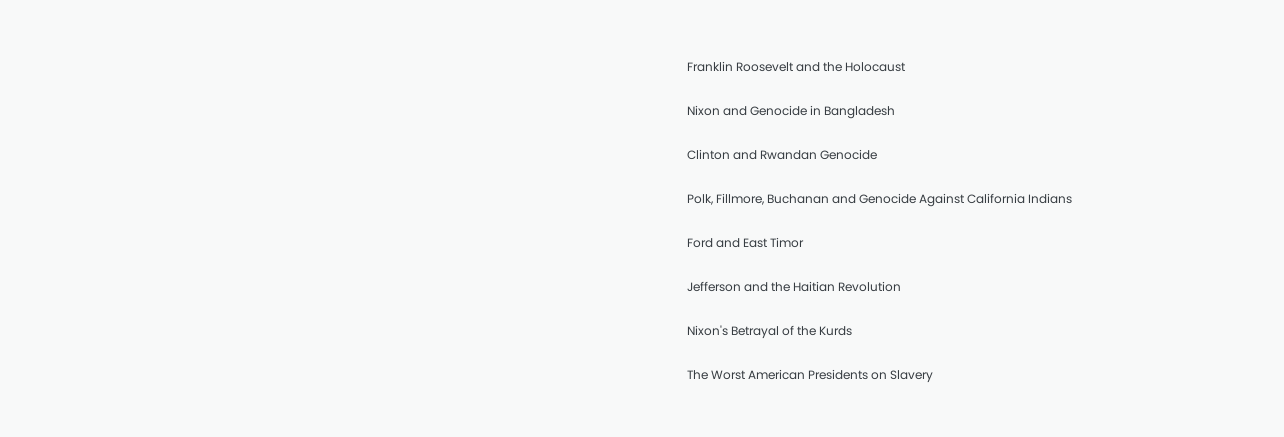Franklin Roosevelt and the Holocaust

Nixon and Genocide in Bangladesh

Clinton and Rwandan Genocide

Polk, Fillmore, Buchanan and Genocide Against California Indians

Ford and East Timor

Jefferson and the Haitian Revolution

Nixon's Betrayal of the Kurds

The Worst American Presidents on Slavery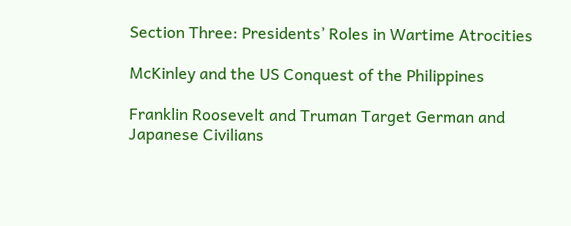Section Three: Presidents’ Roles in Wartime Atrocities

McKinley and the US Conquest of the Philippines

Franklin Roosevelt and Truman Target German and Japanese Civilians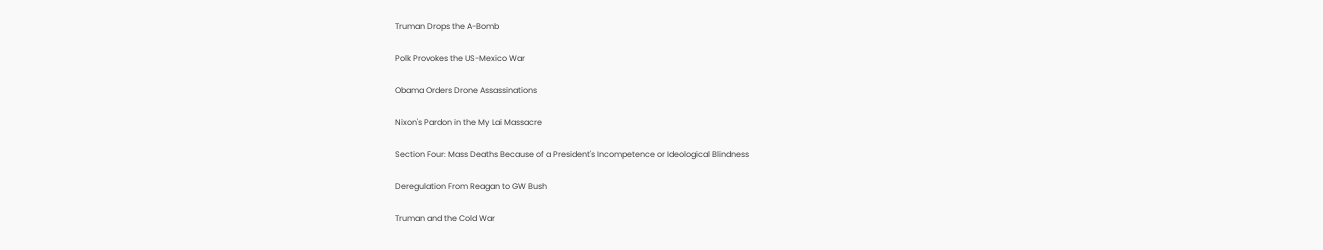Truman Drops the A-Bomb

Polk Provokes the US-Mexico War

Obama Orders Drone Assassinations

Nixon's Pardon in the My Lai Massacre

Section Four: Mass Deaths Because of a President's Incompetence or Ideological Blindness

Deregulation From Reagan to GW Bush

Truman and the Cold War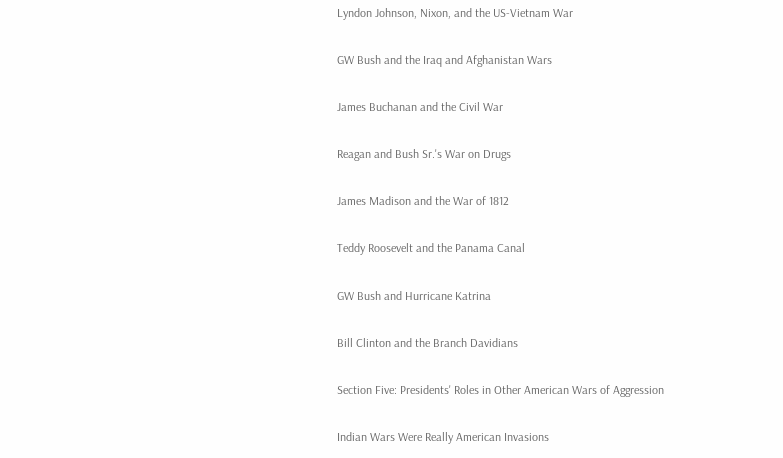Lyndon Johnson, Nixon, and the US-Vietnam War

GW Bush and the Iraq and Afghanistan Wars

James Buchanan and the Civil War

Reagan and Bush Sr.'s War on Drugs

James Madison and the War of 1812

Teddy Roosevelt and the Panama Canal

GW Bush and Hurricane Katrina

Bill Clinton and the Branch Davidians

Section Five: Presidents' Roles in Other American Wars of Aggression

Indian Wars Were Really American Invasions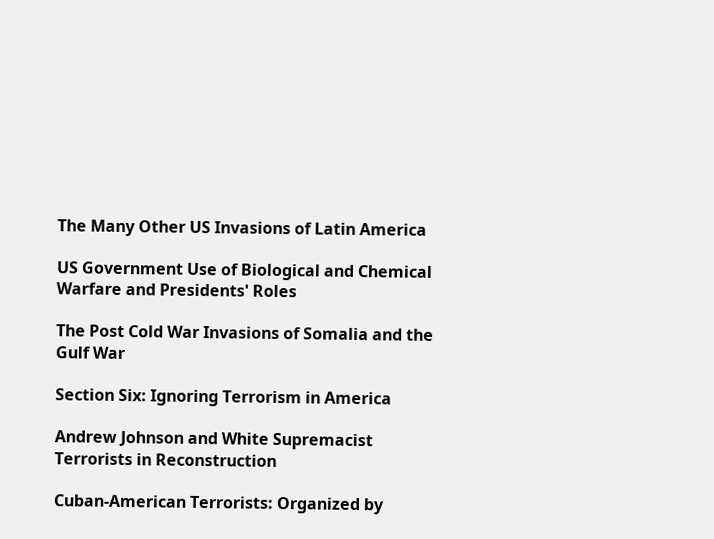The Many Other US Invasions of Latin America

US Government Use of Biological and Chemical Warfare and Presidents' Roles

The Post Cold War Invasions of Somalia and the Gulf War

Section Six: Ignoring Terrorism in America

Andrew Johnson and White Supremacist Terrorists in Reconstruction

Cuban-American Terrorists: Organized by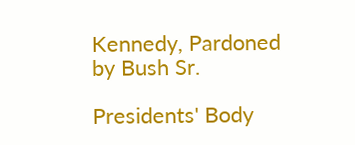Kennedy, Pardoned by Bush Sr.

Presidents' Body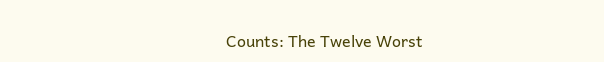Counts: The Twelve Worst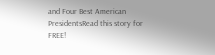and Four Best American PresidentsRead this story for FREE!